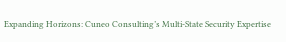Expanding Horizons: Cuneo Consulting’s Multi-State Security Expertise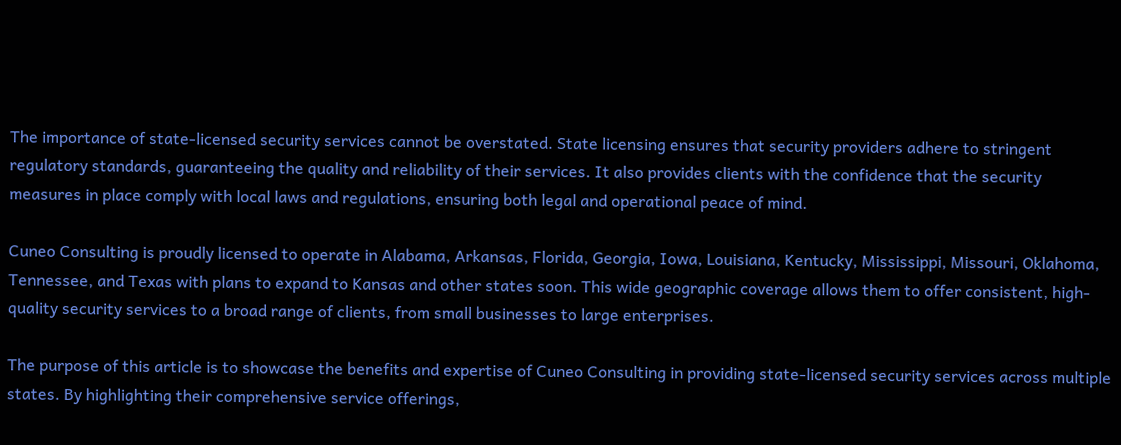The importance of state-licensed security services cannot be overstated. State licensing ensures that security providers adhere to stringent regulatory standards, guaranteeing the quality and reliability of their services. It also provides clients with the confidence that the security measures in place comply with local laws and regulations, ensuring both legal and operational peace of mind.

Cuneo Consulting is proudly licensed to operate in Alabama, Arkansas, Florida, Georgia, Iowa, Louisiana, Kentucky, Mississippi, Missouri, Oklahoma, Tennessee, and Texas with plans to expand to Kansas and other states soon. This wide geographic coverage allows them to offer consistent, high-quality security services to a broad range of clients, from small businesses to large enterprises.

The purpose of this article is to showcase the benefits and expertise of Cuneo Consulting in providing state-licensed security services across multiple states. By highlighting their comprehensive service offerings,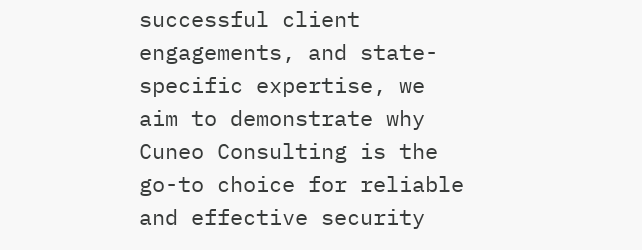successful client engagements, and state-specific expertise, we aim to demonstrate why Cuneo Consulting is the go-to choice for reliable and effective security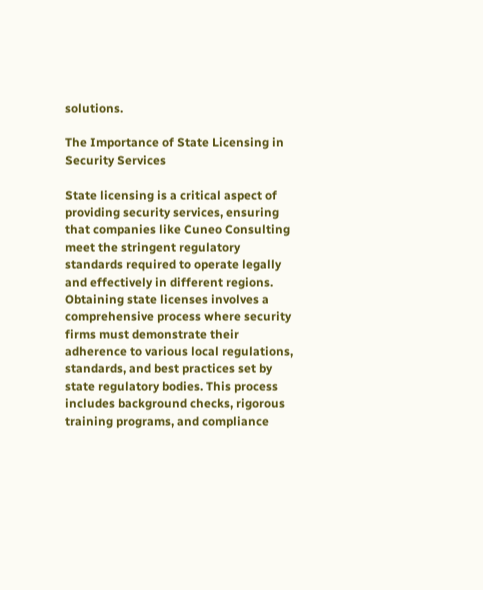solutions.

The Importance of State Licensing in Security Services

State licensing is a critical aspect of providing security services, ensuring that companies like Cuneo Consulting meet the stringent regulatory standards required to operate legally and effectively in different regions. Obtaining state licenses involves a comprehensive process where security firms must demonstrate their adherence to various local regulations, standards, and best practices set by state regulatory bodies. This process includes background checks, rigorous training programs, and compliance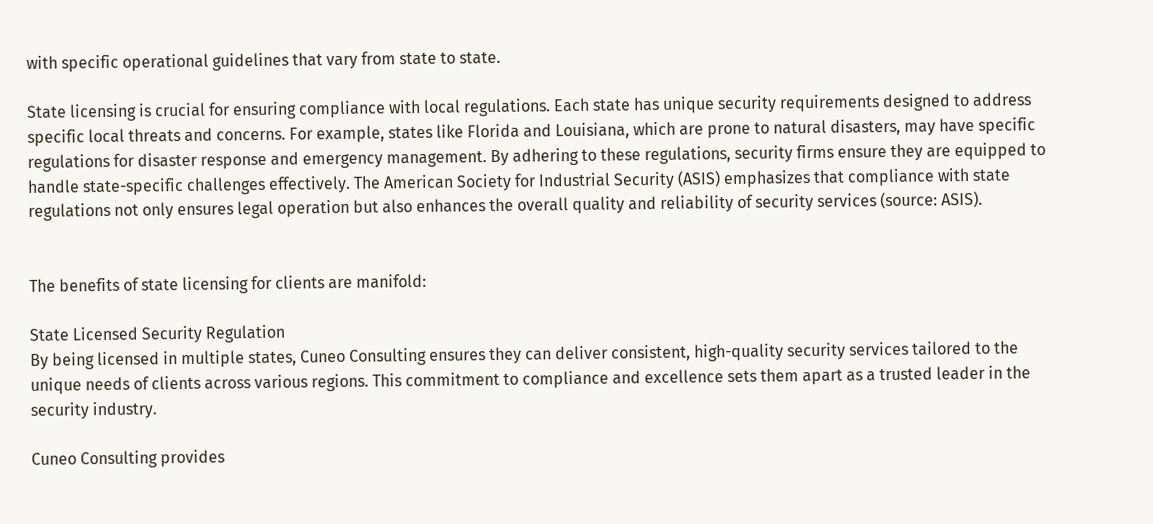with specific operational guidelines that vary from state to state.

State licensing is crucial for ensuring compliance with local regulations. Each state has unique security requirements designed to address specific local threats and concerns. For example, states like Florida and Louisiana, which are prone to natural disasters, may have specific regulations for disaster response and emergency management. By adhering to these regulations, security firms ensure they are equipped to handle state-specific challenges effectively. The American Society for Industrial Security (ASIS) emphasizes that compliance with state regulations not only ensures legal operation but also enhances the overall quality and reliability of security services (source: ASIS).


The benefits of state licensing for clients are manifold:

State Licensed Security Regulation
By being licensed in multiple states, Cuneo Consulting ensures they can deliver consistent, high-quality security services tailored to the unique needs of clients across various regions. This commitment to compliance and excellence sets them apart as a trusted leader in the security industry.

Cuneo Consulting provides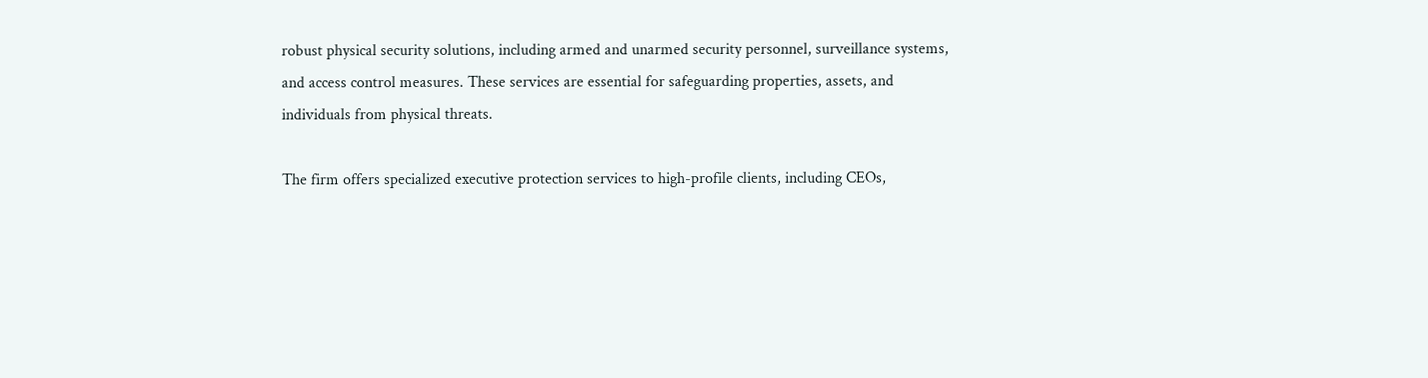robust physical security solutions, including armed and unarmed security personnel, surveillance systems, and access control measures. These services are essential for safeguarding properties, assets, and individuals from physical threats.

The firm offers specialized executive protection services to high-profile clients, including CEOs,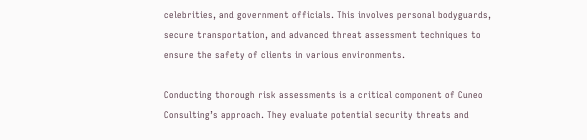celebrities, and government officials. This involves personal bodyguards, secure transportation, and advanced threat assessment techniques to ensure the safety of clients in various environments.

Conducting thorough risk assessments is a critical component of Cuneo Consulting’s approach. They evaluate potential security threats and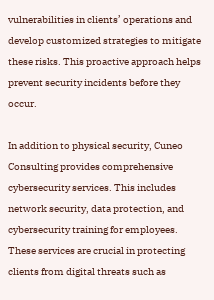vulnerabilities in clients’ operations and develop customized strategies to mitigate these risks. This proactive approach helps prevent security incidents before they occur.

In addition to physical security, Cuneo Consulting provides comprehensive cybersecurity services. This includes network security, data protection, and cybersecurity training for employees. These services are crucial in protecting clients from digital threats such as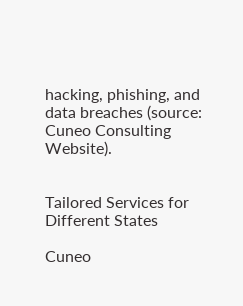hacking, phishing, and data breaches (source: Cuneo Consulting Website).


Tailored Services for Different States

Cuneo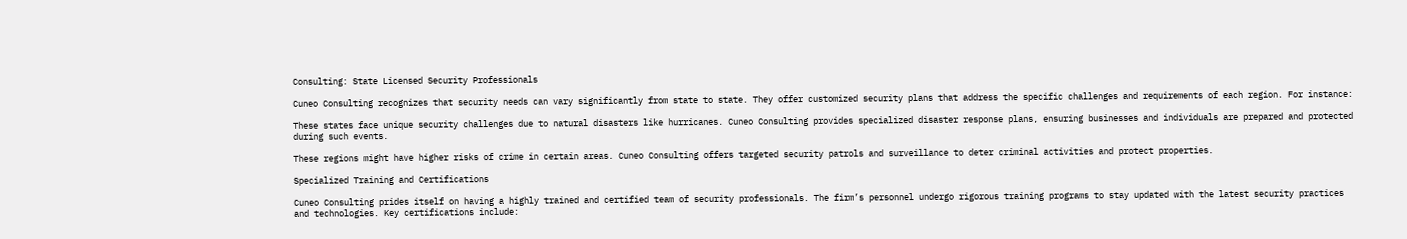Consulting: State Licensed Security Professionals

Cuneo Consulting recognizes that security needs can vary significantly from state to state. They offer customized security plans that address the specific challenges and requirements of each region. For instance:

These states face unique security challenges due to natural disasters like hurricanes. Cuneo Consulting provides specialized disaster response plans, ensuring businesses and individuals are prepared and protected during such events.

These regions might have higher risks of crime in certain areas. Cuneo Consulting offers targeted security patrols and surveillance to deter criminal activities and protect properties.

Specialized Training and Certifications

Cuneo Consulting prides itself on having a highly trained and certified team of security professionals. The firm’s personnel undergo rigorous training programs to stay updated with the latest security practices and technologies. Key certifications include: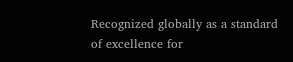Recognized globally as a standard of excellence for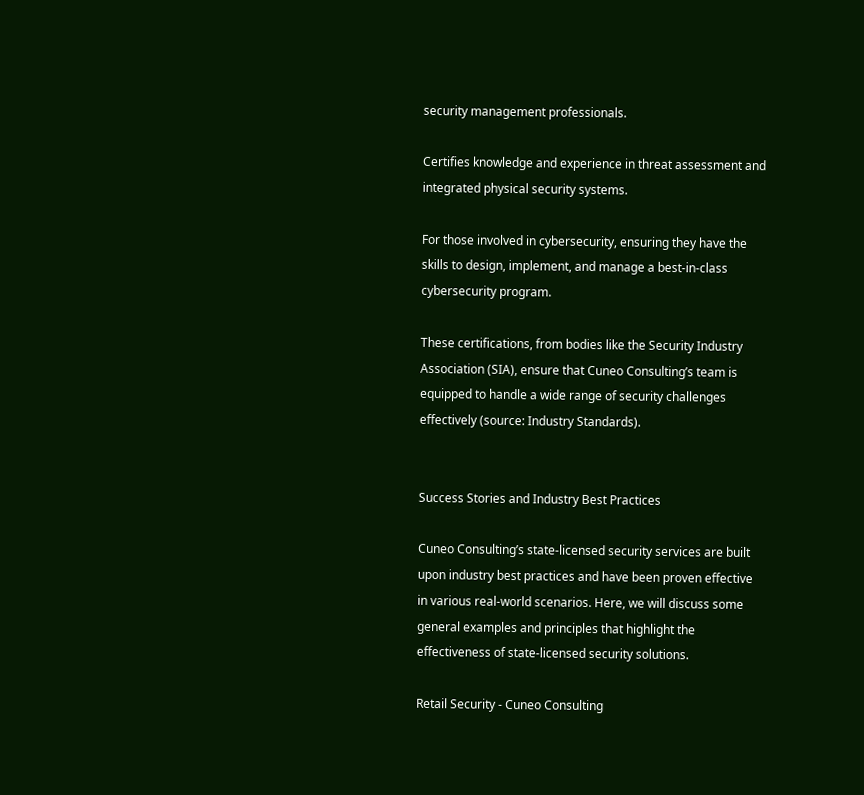security management professionals.

Certifies knowledge and experience in threat assessment and integrated physical security systems.

For those involved in cybersecurity, ensuring they have the skills to design, implement, and manage a best-in-class cybersecurity program.

These certifications, from bodies like the Security Industry Association (SIA), ensure that Cuneo Consulting’s team is equipped to handle a wide range of security challenges effectively (source: Industry Standards).


Success Stories and Industry Best Practices

Cuneo Consulting’s state-licensed security services are built upon industry best practices and have been proven effective in various real-world scenarios. Here, we will discuss some general examples and principles that highlight the effectiveness of state-licensed security solutions.

Retail Security - Cuneo Consulting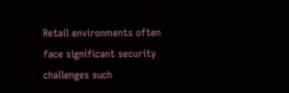Retail environments often face significant security challenges such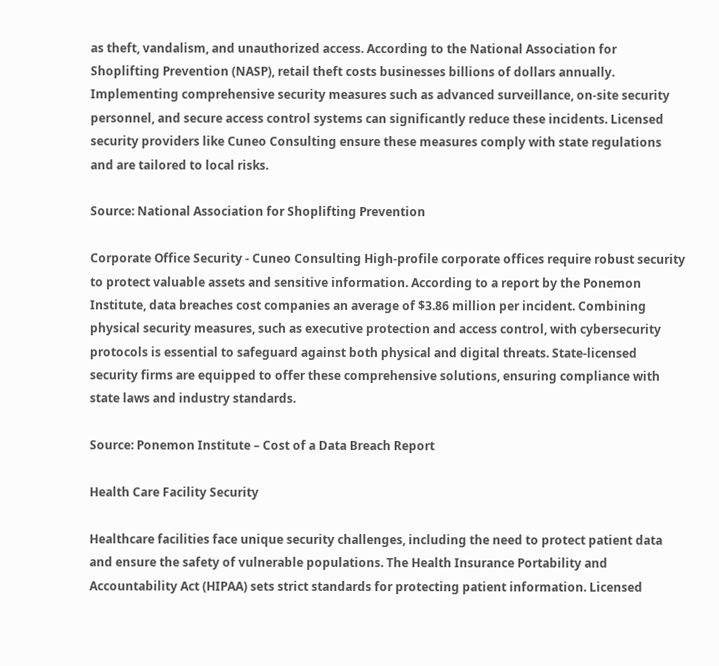as theft, vandalism, and unauthorized access. According to the National Association for Shoplifting Prevention (NASP), retail theft costs businesses billions of dollars annually. Implementing comprehensive security measures such as advanced surveillance, on-site security personnel, and secure access control systems can significantly reduce these incidents. Licensed security providers like Cuneo Consulting ensure these measures comply with state regulations and are tailored to local risks.

Source: National Association for Shoplifting Prevention

Corporate Office Security - Cuneo Consulting High-profile corporate offices require robust security to protect valuable assets and sensitive information. According to a report by the Ponemon Institute, data breaches cost companies an average of $3.86 million per incident. Combining physical security measures, such as executive protection and access control, with cybersecurity protocols is essential to safeguard against both physical and digital threats. State-licensed security firms are equipped to offer these comprehensive solutions, ensuring compliance with state laws and industry standards.

Source: Ponemon Institute – Cost of a Data Breach Report

Health Care Facility Security

Healthcare facilities face unique security challenges, including the need to protect patient data and ensure the safety of vulnerable populations. The Health Insurance Portability and Accountability Act (HIPAA) sets strict standards for protecting patient information. Licensed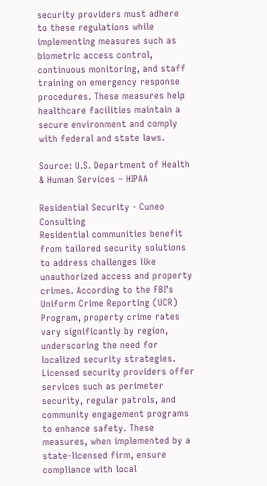security providers must adhere to these regulations while implementing measures such as biometric access control, continuous monitoring, and staff training on emergency response procedures. These measures help healthcare facilities maintain a secure environment and comply with federal and state laws.

Source: U.S. Department of Health & Human Services – HIPAA

Residential Security - Cuneo Consulting
Residential communities benefit from tailored security solutions to address challenges like unauthorized access and property crimes. According to the FBI’s Uniform Crime Reporting (UCR) Program, property crime rates vary significantly by region, underscoring the need for localized security strategies. Licensed security providers offer services such as perimeter security, regular patrols, and community engagement programs to enhance safety. These measures, when implemented by a state-licensed firm, ensure compliance with local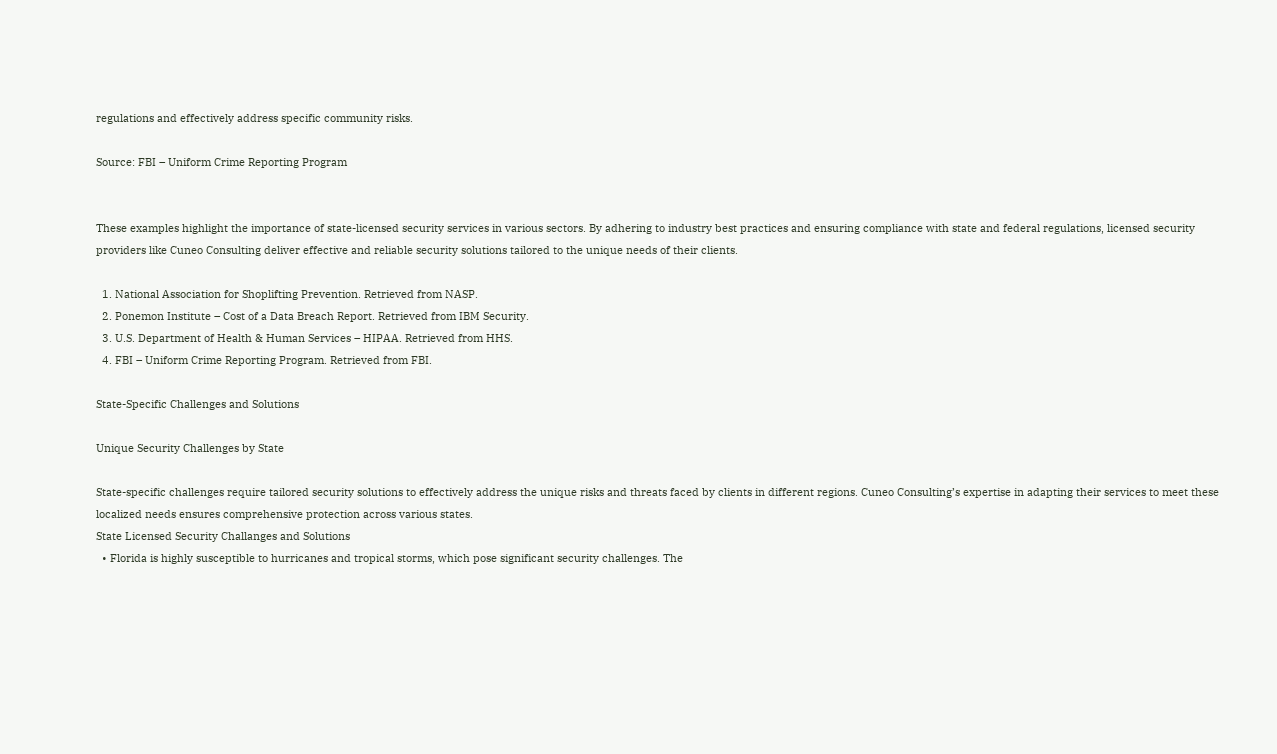regulations and effectively address specific community risks.

Source: FBI – Uniform Crime Reporting Program


These examples highlight the importance of state-licensed security services in various sectors. By adhering to industry best practices and ensuring compliance with state and federal regulations, licensed security providers like Cuneo Consulting deliver effective and reliable security solutions tailored to the unique needs of their clients.

  1. National Association for Shoplifting Prevention. Retrieved from NASP.
  2. Ponemon Institute – Cost of a Data Breach Report. Retrieved from IBM Security.
  3. U.S. Department of Health & Human Services – HIPAA. Retrieved from HHS.
  4. FBI – Uniform Crime Reporting Program. Retrieved from FBI.

State-Specific Challenges and Solutions

Unique Security Challenges by State

State-specific challenges require tailored security solutions to effectively address the unique risks and threats faced by clients in different regions. Cuneo Consulting’s expertise in adapting their services to meet these localized needs ensures comprehensive protection across various states.
State Licensed Security Challanges and Solutions
  • Florida is highly susceptible to hurricanes and tropical storms, which pose significant security challenges. The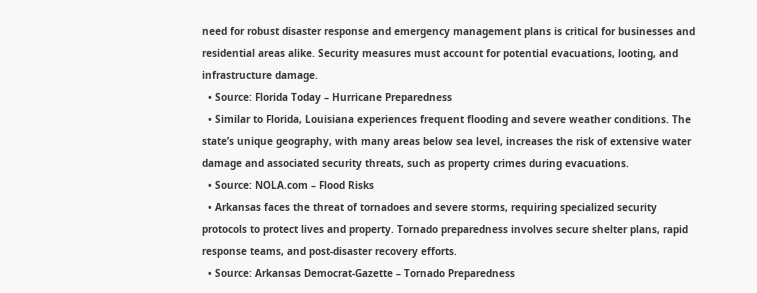need for robust disaster response and emergency management plans is critical for businesses and residential areas alike. Security measures must account for potential evacuations, looting, and infrastructure damage.
  • Source: Florida Today – Hurricane Preparedness
  • Similar to Florida, Louisiana experiences frequent flooding and severe weather conditions. The state’s unique geography, with many areas below sea level, increases the risk of extensive water damage and associated security threats, such as property crimes during evacuations.
  • Source: NOLA.com – Flood Risks
  • Arkansas faces the threat of tornadoes and severe storms, requiring specialized security protocols to protect lives and property. Tornado preparedness involves secure shelter plans, rapid response teams, and post-disaster recovery efforts.
  • Source: Arkansas Democrat-Gazette – Tornado Preparedness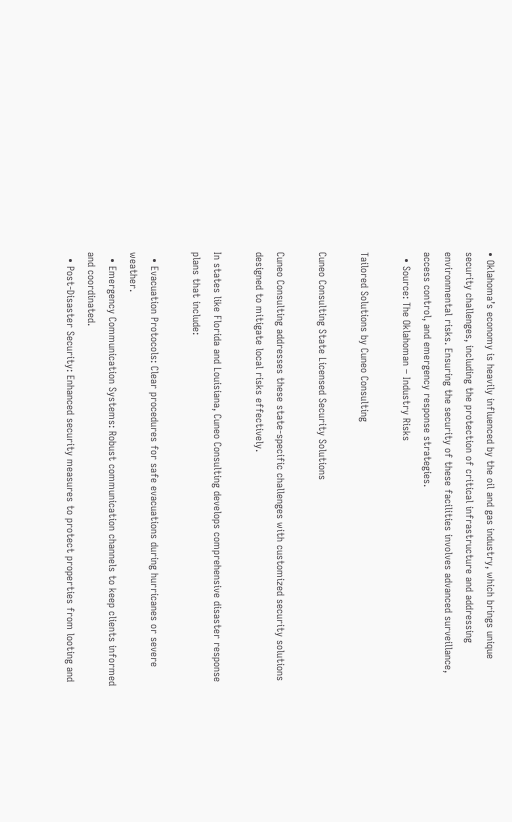• Oklahoma’s economy is heavily influenced by the oil and gas industry, which brings unique security challenges, including the protection of critical infrastructure and addressing environmental risks. Ensuring the security of these facilities involves advanced surveillance, access control, and emergency response strategies.
  • Source: The Oklahoman – Industry Risks

Tailored Solutions by Cuneo Consulting

Cuneo Consulting State Licensed Security Solutions

Cuneo Consulting addresses these state-specific challenges with customized security solutions designed to mitigate local risks effectively.

In states like Florida and Louisiana, Cuneo Consulting develops comprehensive disaster response plans that include:

  • Evacuation Protocols: Clear procedures for safe evacuations during hurricanes or severe weather.
  • Emergency Communication Systems: Robust communication channels to keep clients informed and coordinated.
  • Post-Disaster Security: Enhanced security measures to protect properties from looting and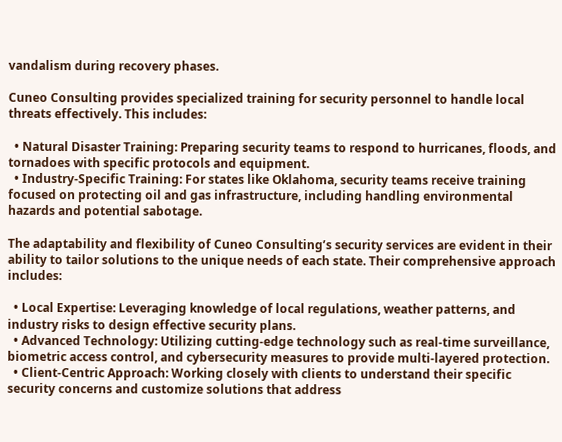vandalism during recovery phases.

Cuneo Consulting provides specialized training for security personnel to handle local threats effectively. This includes:

  • Natural Disaster Training: Preparing security teams to respond to hurricanes, floods, and tornadoes with specific protocols and equipment.
  • Industry-Specific Training: For states like Oklahoma, security teams receive training focused on protecting oil and gas infrastructure, including handling environmental hazards and potential sabotage.

The adaptability and flexibility of Cuneo Consulting’s security services are evident in their ability to tailor solutions to the unique needs of each state. Their comprehensive approach includes:

  • Local Expertise: Leveraging knowledge of local regulations, weather patterns, and industry risks to design effective security plans.
  • Advanced Technology: Utilizing cutting-edge technology such as real-time surveillance, biometric access control, and cybersecurity measures to provide multi-layered protection.
  • Client-Centric Approach: Working closely with clients to understand their specific security concerns and customize solutions that address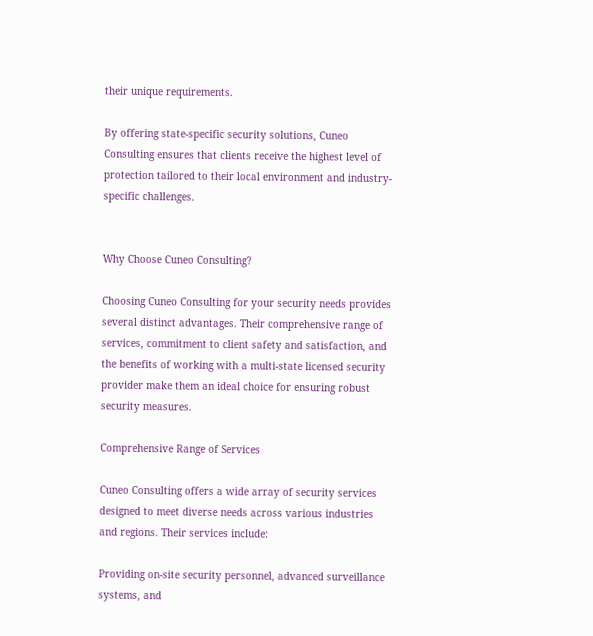their unique requirements.

By offering state-specific security solutions, Cuneo Consulting ensures that clients receive the highest level of protection tailored to their local environment and industry-specific challenges.


Why Choose Cuneo Consulting?

Choosing Cuneo Consulting for your security needs provides several distinct advantages. Their comprehensive range of services, commitment to client safety and satisfaction, and the benefits of working with a multi-state licensed security provider make them an ideal choice for ensuring robust security measures.

Comprehensive Range of Services

Cuneo Consulting offers a wide array of security services designed to meet diverse needs across various industries and regions. Their services include:

Providing on-site security personnel, advanced surveillance systems, and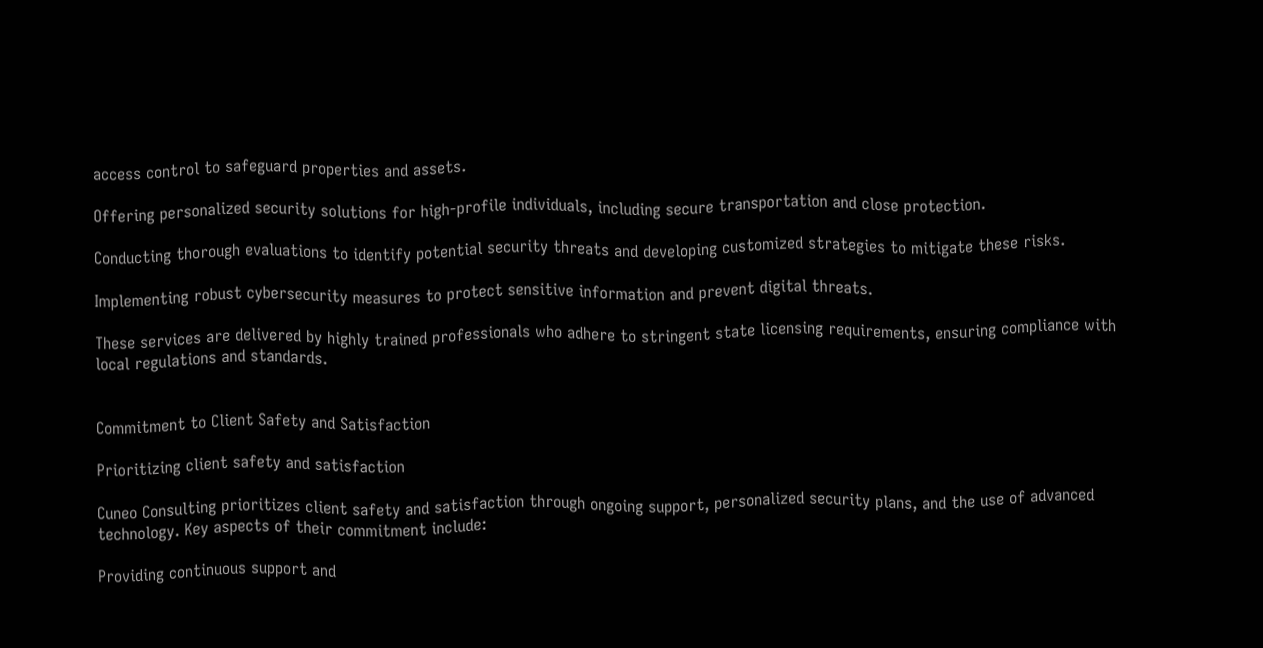access control to safeguard properties and assets.

Offering personalized security solutions for high-profile individuals, including secure transportation and close protection.

Conducting thorough evaluations to identify potential security threats and developing customized strategies to mitigate these risks.

Implementing robust cybersecurity measures to protect sensitive information and prevent digital threats.

These services are delivered by highly trained professionals who adhere to stringent state licensing requirements, ensuring compliance with local regulations and standards.


Commitment to Client Safety and Satisfaction

Prioritizing client safety and satisfaction

Cuneo Consulting prioritizes client safety and satisfaction through ongoing support, personalized security plans, and the use of advanced technology. Key aspects of their commitment include:

Providing continuous support and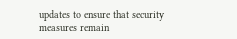updates to ensure that security measures remain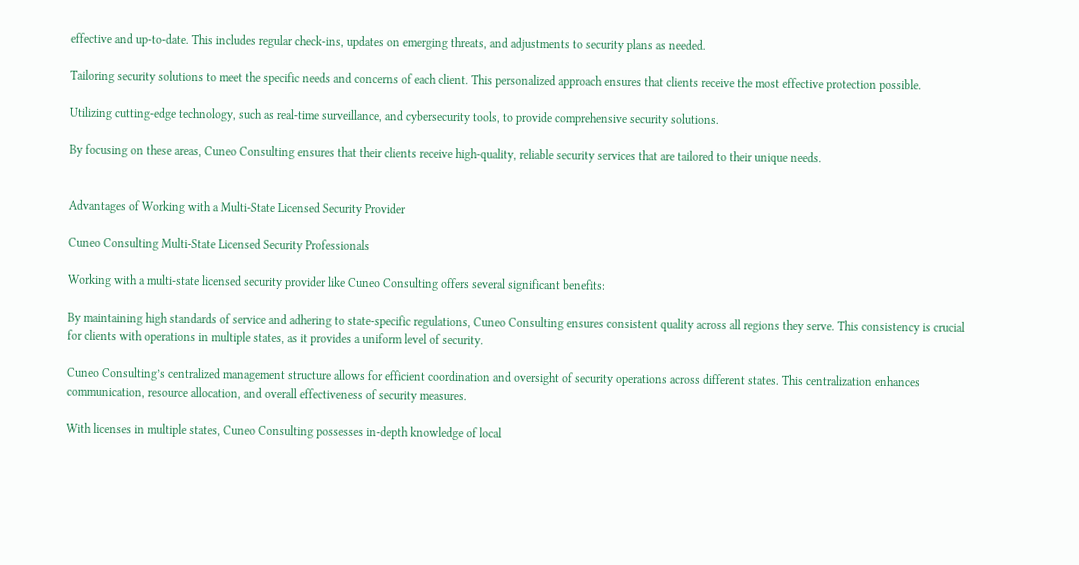effective and up-to-date. This includes regular check-ins, updates on emerging threats, and adjustments to security plans as needed.

Tailoring security solutions to meet the specific needs and concerns of each client. This personalized approach ensures that clients receive the most effective protection possible.

Utilizing cutting-edge technology, such as real-time surveillance, and cybersecurity tools, to provide comprehensive security solutions.

By focusing on these areas, Cuneo Consulting ensures that their clients receive high-quality, reliable security services that are tailored to their unique needs.


Advantages of Working with a Multi-State Licensed Security Provider

Cuneo Consulting Multi-State Licensed Security Professionals

Working with a multi-state licensed security provider like Cuneo Consulting offers several significant benefits:

By maintaining high standards of service and adhering to state-specific regulations, Cuneo Consulting ensures consistent quality across all regions they serve. This consistency is crucial for clients with operations in multiple states, as it provides a uniform level of security.

Cuneo Consulting’s centralized management structure allows for efficient coordination and oversight of security operations across different states. This centralization enhances communication, resource allocation, and overall effectiveness of security measures.

With licenses in multiple states, Cuneo Consulting possesses in-depth knowledge of local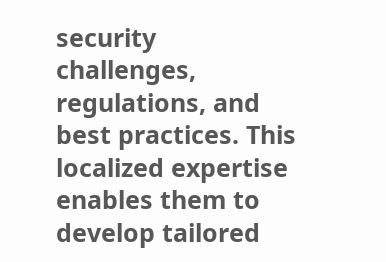security challenges, regulations, and best practices. This localized expertise enables them to develop tailored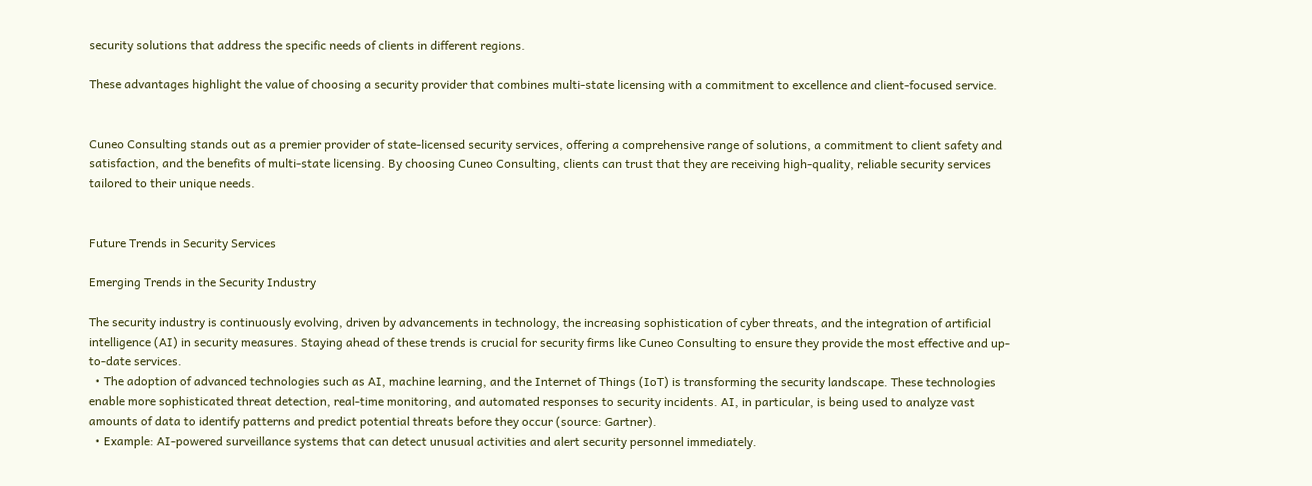security solutions that address the specific needs of clients in different regions.

These advantages highlight the value of choosing a security provider that combines multi-state licensing with a commitment to excellence and client-focused service.


Cuneo Consulting stands out as a premier provider of state-licensed security services, offering a comprehensive range of solutions, a commitment to client safety and satisfaction, and the benefits of multi-state licensing. By choosing Cuneo Consulting, clients can trust that they are receiving high-quality, reliable security services tailored to their unique needs.


Future Trends in Security Services

Emerging Trends in the Security Industry

The security industry is continuously evolving, driven by advancements in technology, the increasing sophistication of cyber threats, and the integration of artificial intelligence (AI) in security measures. Staying ahead of these trends is crucial for security firms like Cuneo Consulting to ensure they provide the most effective and up-to-date services.
  • The adoption of advanced technologies such as AI, machine learning, and the Internet of Things (IoT) is transforming the security landscape. These technologies enable more sophisticated threat detection, real-time monitoring, and automated responses to security incidents. AI, in particular, is being used to analyze vast amounts of data to identify patterns and predict potential threats before they occur (source: Gartner).
  • Example: AI-powered surveillance systems that can detect unusual activities and alert security personnel immediately.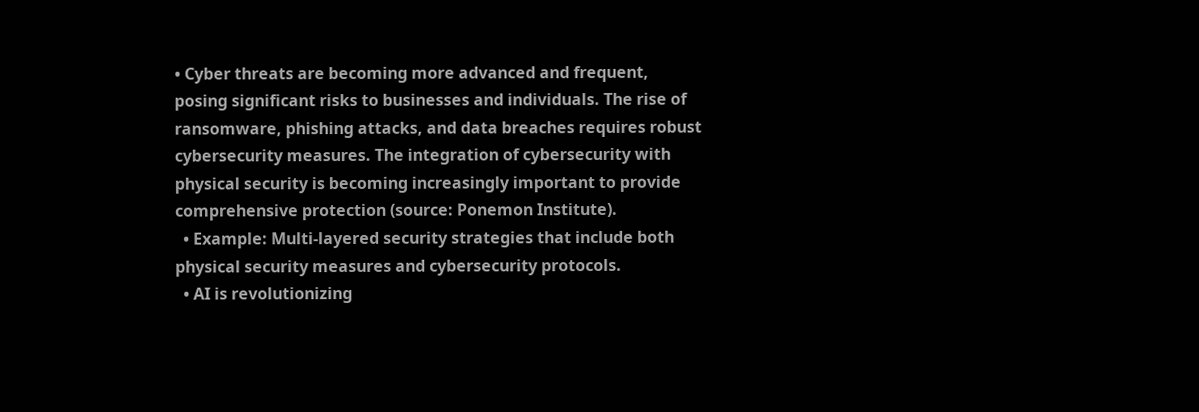• Cyber threats are becoming more advanced and frequent, posing significant risks to businesses and individuals. The rise of ransomware, phishing attacks, and data breaches requires robust cybersecurity measures. The integration of cybersecurity with physical security is becoming increasingly important to provide comprehensive protection (source: Ponemon Institute).
  • Example: Multi-layered security strategies that include both physical security measures and cybersecurity protocols.
  • AI is revolutionizing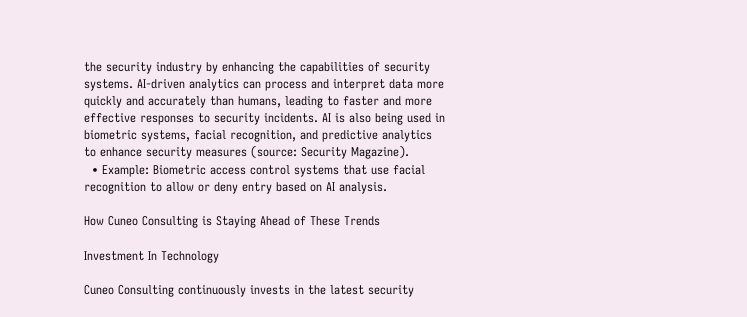the security industry by enhancing the capabilities of security systems. AI-driven analytics can process and interpret data more quickly and accurately than humans, leading to faster and more effective responses to security incidents. AI is also being used in biometric systems, facial recognition, and predictive analytics to enhance security measures (source: Security Magazine).
  • Example: Biometric access control systems that use facial recognition to allow or deny entry based on AI analysis.

How Cuneo Consulting is Staying Ahead of These Trends

Investment In Technology

Cuneo Consulting continuously invests in the latest security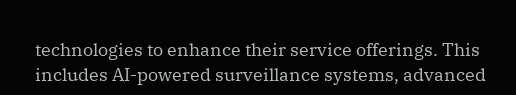technologies to enhance their service offerings. This includes AI-powered surveillance systems, advanced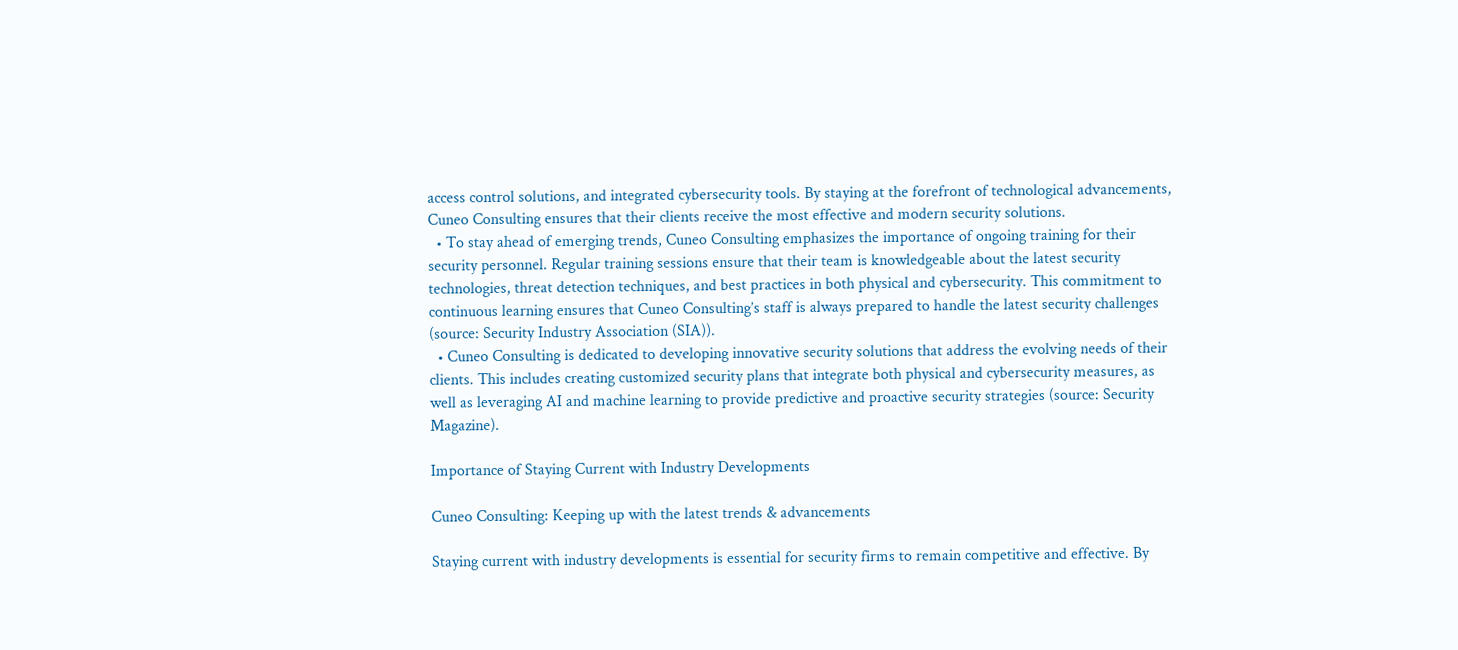access control solutions, and integrated cybersecurity tools. By staying at the forefront of technological advancements, Cuneo Consulting ensures that their clients receive the most effective and modern security solutions.
  • To stay ahead of emerging trends, Cuneo Consulting emphasizes the importance of ongoing training for their security personnel. Regular training sessions ensure that their team is knowledgeable about the latest security technologies, threat detection techniques, and best practices in both physical and cybersecurity. This commitment to continuous learning ensures that Cuneo Consulting’s staff is always prepared to handle the latest security challenges (source: Security Industry Association (SIA)).
  • Cuneo Consulting is dedicated to developing innovative security solutions that address the evolving needs of their clients. This includes creating customized security plans that integrate both physical and cybersecurity measures, as well as leveraging AI and machine learning to provide predictive and proactive security strategies (source: Security Magazine).

Importance of Staying Current with Industry Developments

Cuneo Consulting: Keeping up with the latest trends & advancements

Staying current with industry developments is essential for security firms to remain competitive and effective. By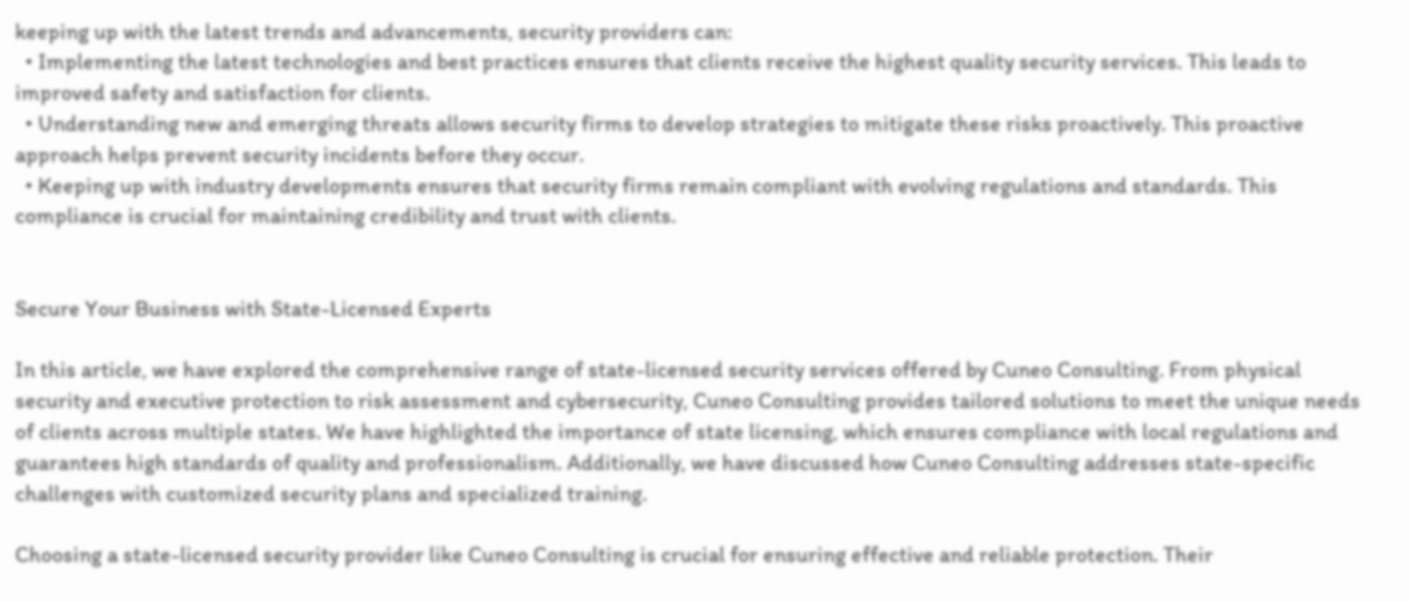keeping up with the latest trends and advancements, security providers can:
  • Implementing the latest technologies and best practices ensures that clients receive the highest quality security services. This leads to improved safety and satisfaction for clients.
  • Understanding new and emerging threats allows security firms to develop strategies to mitigate these risks proactively. This proactive approach helps prevent security incidents before they occur.
  • Keeping up with industry developments ensures that security firms remain compliant with evolving regulations and standards. This compliance is crucial for maintaining credibility and trust with clients.


Secure Your Business with State-Licensed Experts

In this article, we have explored the comprehensive range of state-licensed security services offered by Cuneo Consulting. From physical security and executive protection to risk assessment and cybersecurity, Cuneo Consulting provides tailored solutions to meet the unique needs of clients across multiple states. We have highlighted the importance of state licensing, which ensures compliance with local regulations and guarantees high standards of quality and professionalism. Additionally, we have discussed how Cuneo Consulting addresses state-specific challenges with customized security plans and specialized training.

Choosing a state-licensed security provider like Cuneo Consulting is crucial for ensuring effective and reliable protection. Their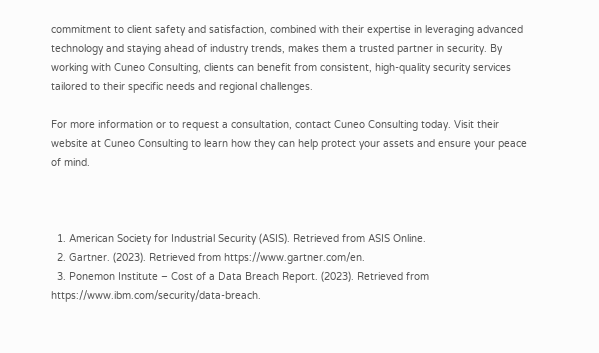commitment to client safety and satisfaction, combined with their expertise in leveraging advanced technology and staying ahead of industry trends, makes them a trusted partner in security. By working with Cuneo Consulting, clients can benefit from consistent, high-quality security services tailored to their specific needs and regional challenges.

For more information or to request a consultation, contact Cuneo Consulting today. Visit their website at Cuneo Consulting to learn how they can help protect your assets and ensure your peace of mind.



  1. American Society for Industrial Security (ASIS). Retrieved from ASIS Online.
  2. Gartner. (2023). Retrieved from https://www.gartner.com/en.
  3. Ponemon Institute – Cost of a Data Breach Report. (2023). Retrieved from https://www.ibm.com/security/data-breach.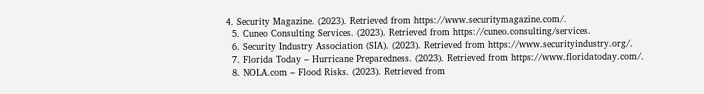4. Security Magazine. (2023). Retrieved from https://www.securitymagazine.com/.
  5. Cuneo Consulting Services. (2023). Retrieved from https://cuneo.consulting/services.
  6. Security Industry Association (SIA). (2023). Retrieved from https://www.securityindustry.org/.
  7. Florida Today – Hurricane Preparedness. (2023). Retrieved from https://www.floridatoday.com/.
  8. NOLA.com – Flood Risks. (2023). Retrieved from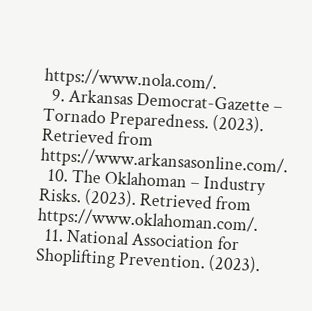https://www.nola.com/.
  9. Arkansas Democrat-Gazette – Tornado Preparedness. (2023). Retrieved from https://www.arkansasonline.com/.
  10. The Oklahoman – Industry Risks. (2023). Retrieved from https://www.oklahoman.com/.
  11. National Association for Shoplifting Prevention. (2023).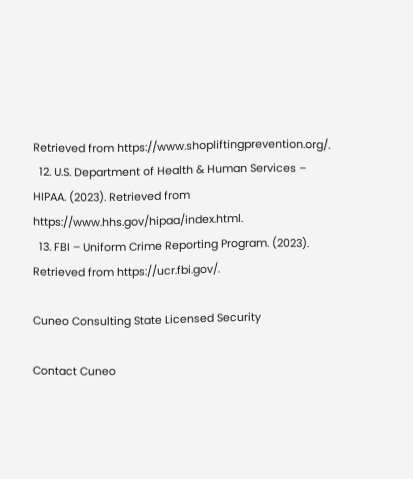Retrieved from https://www.shopliftingprevention.org/.
  12. U.S. Department of Health & Human Services – HIPAA. (2023). Retrieved from https://www.hhs.gov/hipaa/index.html.
  13. FBI – Uniform Crime Reporting Program. (2023). Retrieved from https://ucr.fbi.gov/.

Cuneo Consulting State Licensed Security

Contact Cuneo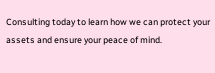Consulting today to learn how we can protect your assets and ensure your peace of mind.